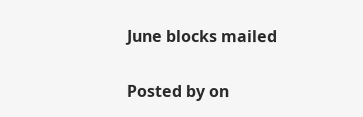June blocks mailed

Posted by on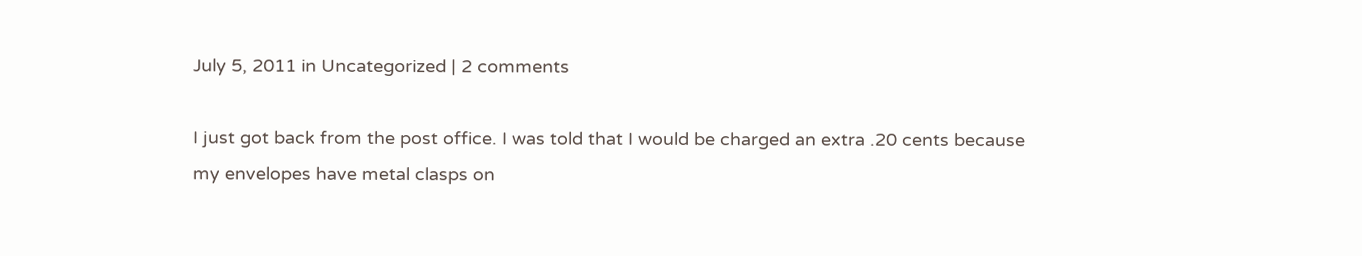July 5, 2011 in Uncategorized | 2 comments

I just got back from the post office. I was told that I would be charged an extra .20 cents because my envelopes have metal clasps on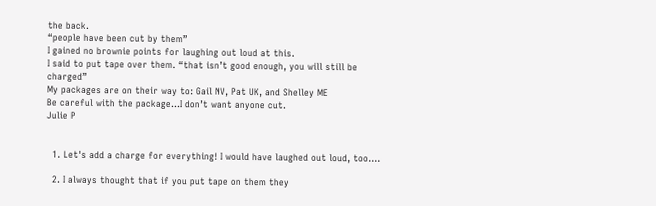the back.
“people have been cut by them”
I gained no brownie points for laughing out loud at this.
I said to put tape over them. “that isn’t good enough, you will still be charged”
My packages are on their way to: Gail NV, Pat UK, and Shelley ME
Be careful with the package…I don’t want anyone cut.
Julie P


  1. Let's add a charge for everything! I would have laughed out loud, too….

  2. I always thought that if you put tape on them they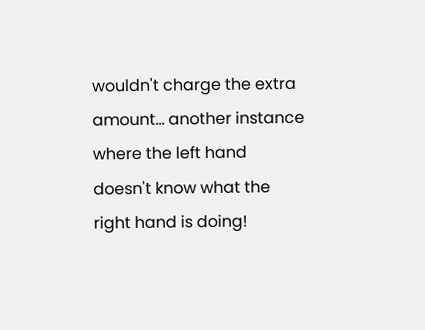wouldn't charge the extra amount… another instance where the left hand doesn't know what the right hand is doing!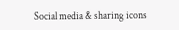Social media & sharing icons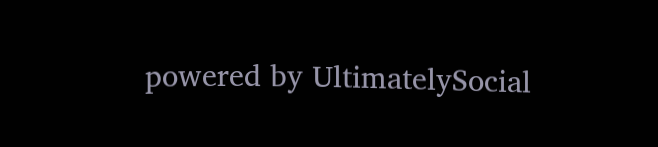powered by UltimatelySocial